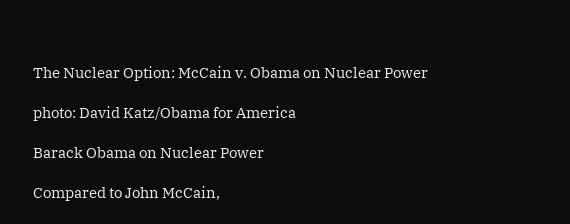The Nuclear Option: McCain v. Obama on Nuclear Power

photo: David Katz/Obama for America

Barack Obama on Nuclear Power

Compared to John McCain,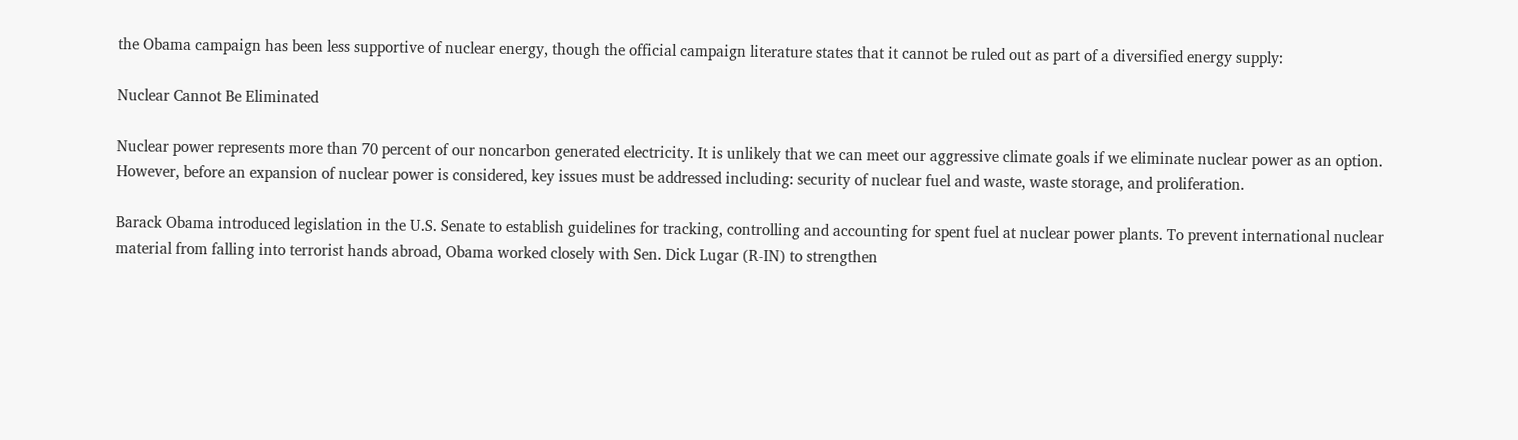the Obama campaign has been less supportive of nuclear energy, though the official campaign literature states that it cannot be ruled out as part of a diversified energy supply:

Nuclear Cannot Be Eliminated

Nuclear power represents more than 70 percent of our noncarbon generated electricity. It is unlikely that we can meet our aggressive climate goals if we eliminate nuclear power as an option. However, before an expansion of nuclear power is considered, key issues must be addressed including: security of nuclear fuel and waste, waste storage, and proliferation.

Barack Obama introduced legislation in the U.S. Senate to establish guidelines for tracking, controlling and accounting for spent fuel at nuclear power plants. To prevent international nuclear material from falling into terrorist hands abroad, Obama worked closely with Sen. Dick Lugar (R‐IN) to strengthen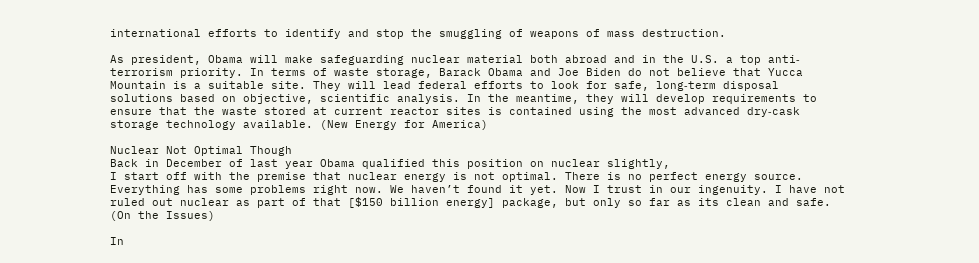international efforts to identify and stop the smuggling of weapons of mass destruction.

As president, Obama will make safeguarding nuclear material both abroad and in the U.S. a top anti‐terrorism priority. In terms of waste storage, Barack Obama and Joe Biden do not believe that Yucca Mountain is a suitable site. They will lead federal efforts to look for safe, long‐term disposal solutions based on objective, scientific analysis. In the meantime, they will develop requirements to ensure that the waste stored at current reactor sites is contained using the most advanced dry‐cask storage technology available. (New Energy for America)

Nuclear Not Optimal Though
Back in December of last year Obama qualified this position on nuclear slightly,
I start off with the premise that nuclear energy is not optimal. There is no perfect energy source. Everything has some problems right now. We haven’t found it yet. Now I trust in our ingenuity. I have not ruled out nuclear as part of that [$150 billion energy] package, but only so far as its clean and safe. (On the Issues)

In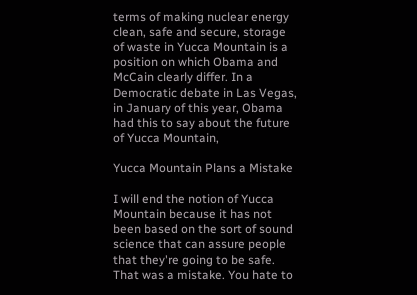terms of making nuclear energy clean, safe and secure, storage of waste in Yucca Mountain is a position on which Obama and McCain clearly differ. In a Democratic debate in Las Vegas, in January of this year, Obama had this to say about the future of Yucca Mountain,

Yucca Mountain Plans a Mistake

I will end the notion of Yucca Mountain because it has not been based on the sort of sound science that can assure people that they're going to be safe. That was a mistake. You hate to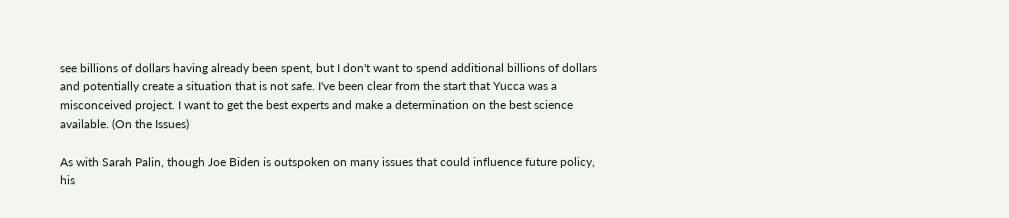see billions of dollars having already been spent, but I don't want to spend additional billions of dollars and potentially create a situation that is not safe. I've been clear from the start that Yucca was a misconceived project. I want to get the best experts and make a determination on the best science available. (On the Issues)

As with Sarah Palin, though Joe Biden is outspoken on many issues that could influence future policy, his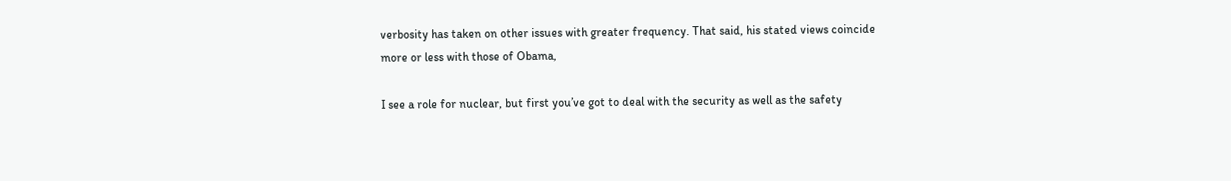verbosity has taken on other issues with greater frequency. That said, his stated views coincide more or less with those of Obama,

I see a role for nuclear, but first you’ve got to deal with the security as well as the safety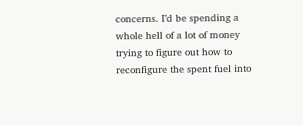concerns. I’d be spending a whole hell of a lot of money trying to figure out how to reconfigure the spent fuel into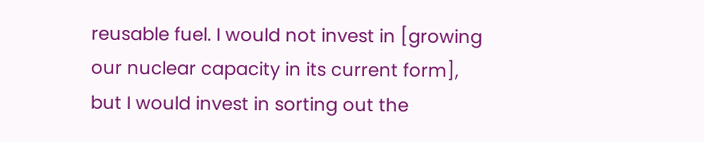reusable fuel. I would not invest in [growing our nuclear capacity in its current form], but I would invest in sorting out the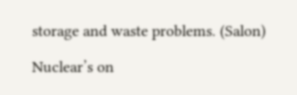storage and waste problems. (Salon)

Nuclear’s on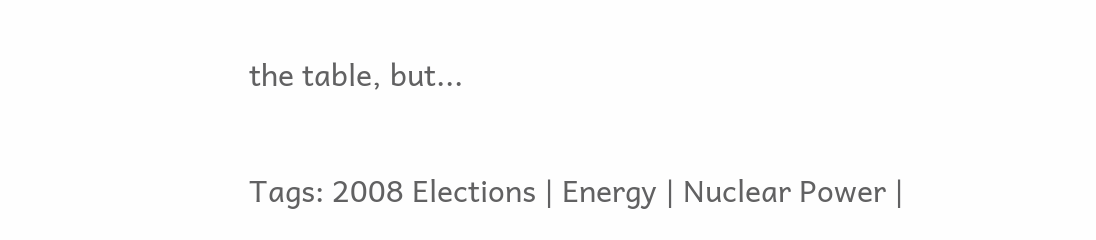the table, but...

Tags: 2008 Elections | Energy | Nuclear Power |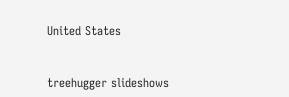United States


treehugger slideshows